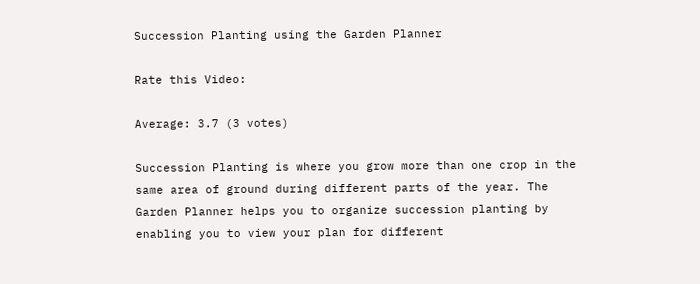Succession Planting using the Garden Planner

Rate this Video:

Average: 3.7 (3 votes)

Succession Planting is where you grow more than one crop in the same area of ground during different parts of the year. The Garden Planner helps you to organize succession planting by enabling you to view your plan for different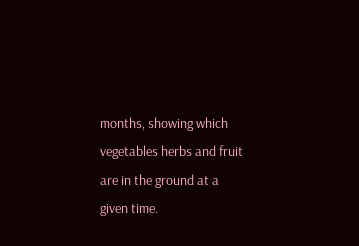months, showing which vegetables herbs and fruit are in the ground at a given time.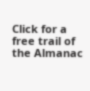Click for a free trail of the Almanac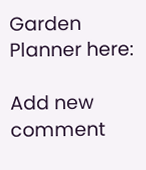Garden Planner here:

Add new comment